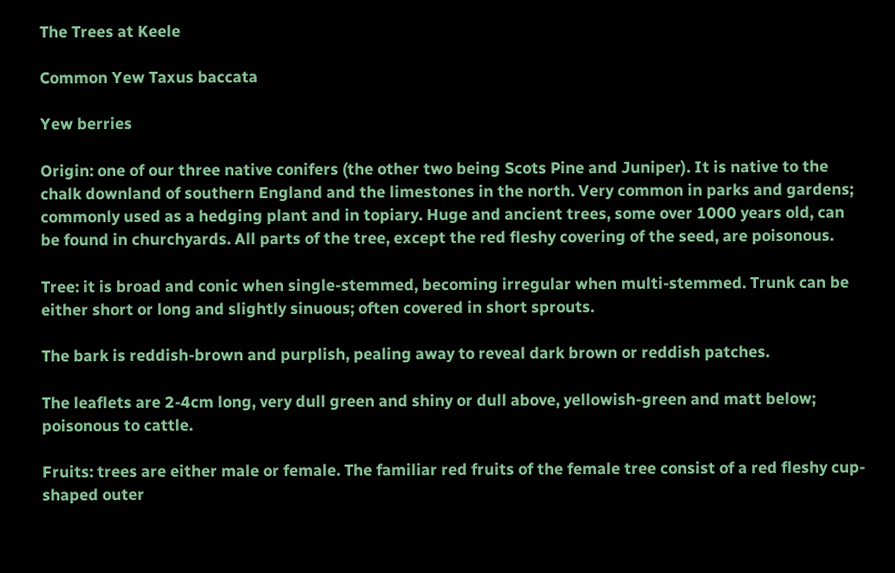The Trees at Keele

Common Yew Taxus baccata

Yew berries

Origin: one of our three native conifers (the other two being Scots Pine and Juniper). It is native to the chalk downland of southern England and the limestones in the north. Very common in parks and gardens; commonly used as a hedging plant and in topiary. Huge and ancient trees, some over 1000 years old, can be found in churchyards. All parts of the tree, except the red fleshy covering of the seed, are poisonous.

Tree: it is broad and conic when single-stemmed, becoming irregular when multi-stemmed. Trunk can be either short or long and slightly sinuous; often covered in short sprouts.

The bark is reddish-brown and purplish, pealing away to reveal dark brown or reddish patches.

The leaflets are 2-4cm long, very dull green and shiny or dull above, yellowish-green and matt below; poisonous to cattle.

Fruits: trees are either male or female. The familiar red fruits of the female tree consist of a red fleshy cup-shaped outer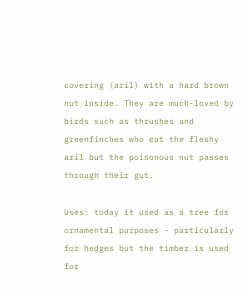covering (aril) with a hard brown nut inside. They are much-loved by birds such as thrushes and greenfinches who eat the fleshy aril but the poisonous nut passes through their gut.

Uses: today it used as a tree for ornamental purposes - particularly for hedges but the timber is used for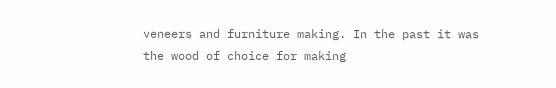veneers and furniture making. In the past it was the wood of choice for making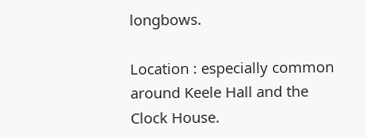longbows.

Location : especially common around Keele Hall and the Clock House.